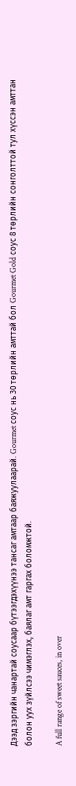Дээд зэргийн чанартай соусаар бүтээгдэхүүнээ тансаг амтаар баяжуулаарай. Gourmet соус нь 30 төрлийн амттай бол Gourmet Gold соус 8 төрлийн сонголттой тул хүссэн амттан болон уух зүйлсээ чимэглэх, баялаг амт гаргах боломжтой.

A full range of sweet sauces, in over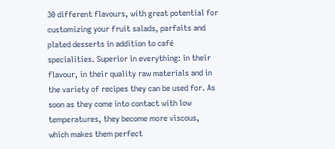30 different flavours, with great potential for customizing your fruit salads, parfaits and plated desserts in addition to café specialities. Superior in everything: in their flavour, in their quality raw materials and in the variety of recipes they can be used for. As soon as they come into contact with low temperatures, they become more viscous, which makes them perfect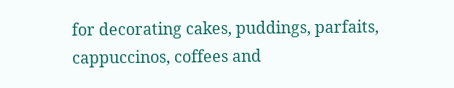for decorating cakes, puddings, parfaits, cappuccinos, coffees and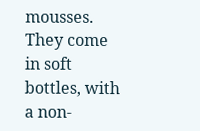mousses. They come in soft bottles, with a non-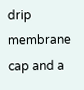drip membrane cap and a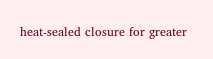heat-sealed closure for greater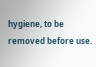hygiene, to be removed before use.